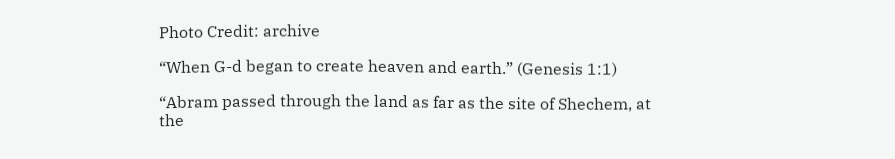Photo Credit: archive

“When G-d began to create heaven and earth.” (Genesis 1:1)

“Abram passed through the land as far as the site of Shechem, at the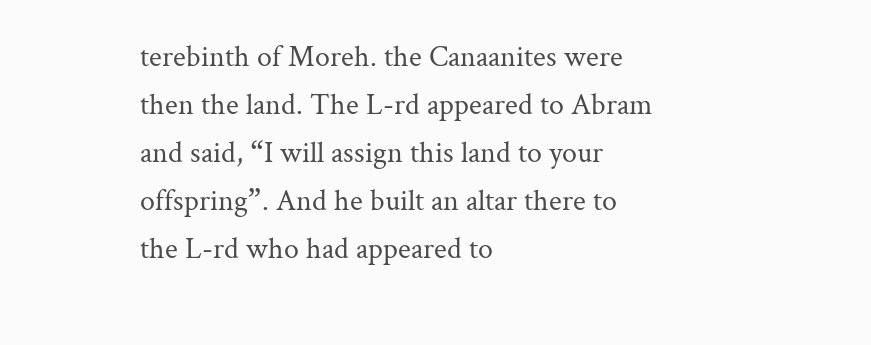terebinth of Moreh. the Canaanites were then the land. The L-rd appeared to Abram and said, “I will assign this land to your offspring”. And he built an altar there to the L-rd who had appeared to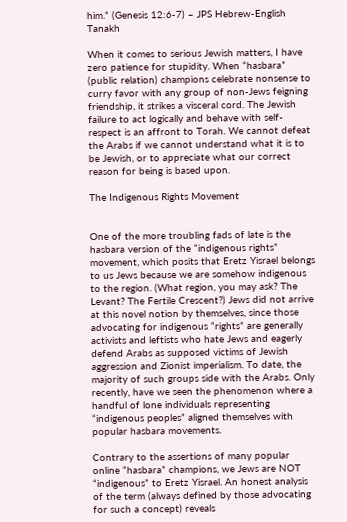him.” (Genesis 12:6-7) – JPS Hebrew-English Tanakh

When it comes to serious Jewish matters, I have zero patience for stupidity. When “hasbara” (public relation) champions celebrate nonsense to curry favor with any group of non-Jews feigning friendship, it strikes a visceral cord. The Jewish failure to act logically and behave with self-respect is an affront to Torah. We cannot defeat the Arabs if we cannot understand what it is to be Jewish, or to appreciate what our correct reason for being is based upon.

The Indigenous Rights Movement


One of the more troubling fads of late is the hasbara version of the “indigenous rights” movement, which posits that Eretz Yisrael belongs to us Jews because we are somehow indigenous to the region. (What region, you may ask? The Levant? The Fertile Crescent?) Jews did not arrive at this novel notion by themselves, since those advocating for indigenous “rights” are generally activists and leftists who hate Jews and eagerly defend Arabs as supposed victims of Jewish aggression and Zionist imperialism. To date, the majority of such groups side with the Arabs. Only recently, have we seen the phenomenon where a handful of lone individuals representing “indigenous peoples” aligned themselves with popular hasbara movements.

Contrary to the assertions of many popular online “hasbara” champions, we Jews are NOT “indigenous” to Eretz Yisrael. An honest analysis of the term (always defined by those advocating for such a concept) reveals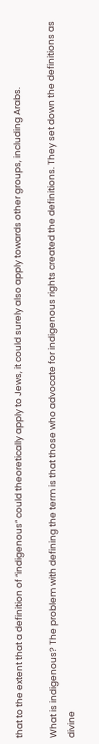that to the extent that a definition of “indigenous” could theoretically apply to Jews, it could surely also apply towards other groups, including Arabs.

What is indigenous? The problem with defining the term is that those who advocate for indigenous rights created the definitions. They set down the definitions as divine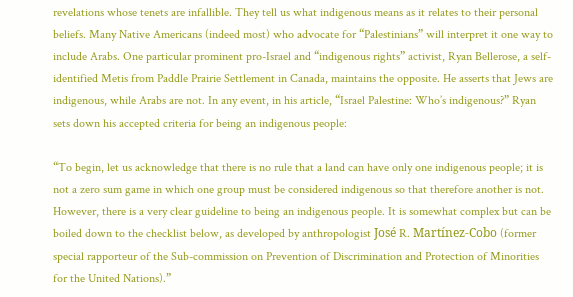revelations whose tenets are infallible. They tell us what indigenous means as it relates to their personal beliefs. Many Native Americans (indeed most) who advocate for “Palestinians” will interpret it one way to include Arabs. One particular prominent pro-Israel and “indigenous rights” activist, Ryan Bellerose, a self-identified Metis from Paddle Prairie Settlement in Canada, maintains the opposite. He asserts that Jews are indigenous, while Arabs are not. In any event, in his article, “Israel Palestine: Who’s indigenous?” Ryan sets down his accepted criteria for being an indigenous people:

“To begin, let us acknowledge that there is no rule that a land can have only one indigenous people; it is not a zero sum game in which one group must be considered indigenous so that therefore another is not. However, there is a very clear guideline to being an indigenous people. It is somewhat complex but can be boiled down to the checklist below, as developed by anthropologist José R. Martínez-Cobo (former special rapporteur of the Sub-commission on Prevention of Discrimination and Protection of Minorities for the United Nations).”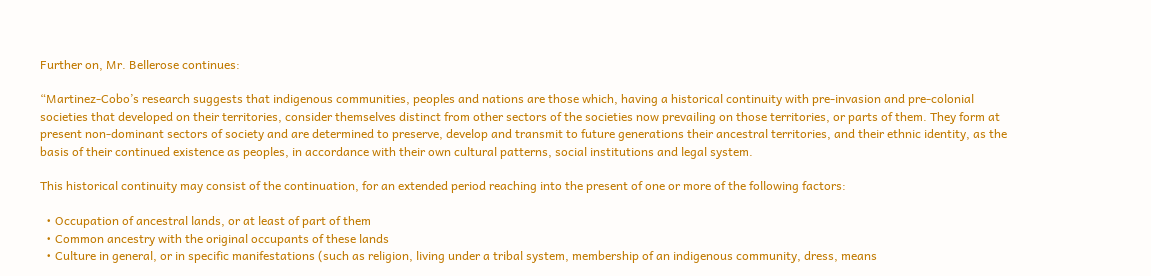Further on, Mr. Bellerose continues:

“Martinez-Cobo’s research suggests that indigenous communities, peoples and nations are those which, having a historical continuity with pre-invasion and pre-colonial societies that developed on their territories, consider themselves distinct from other sectors of the societies now prevailing on those territories, or parts of them. They form at present non-dominant sectors of society and are determined to preserve, develop and transmit to future generations their ancestral territories, and their ethnic identity, as the basis of their continued existence as peoples, in accordance with their own cultural patterns, social institutions and legal system.

This historical continuity may consist of the continuation, for an extended period reaching into the present of one or more of the following factors:

  • Occupation of ancestral lands, or at least of part of them
  • Common ancestry with the original occupants of these lands
  • Culture in general, or in specific manifestations (such as religion, living under a tribal system, membership of an indigenous community, dress, means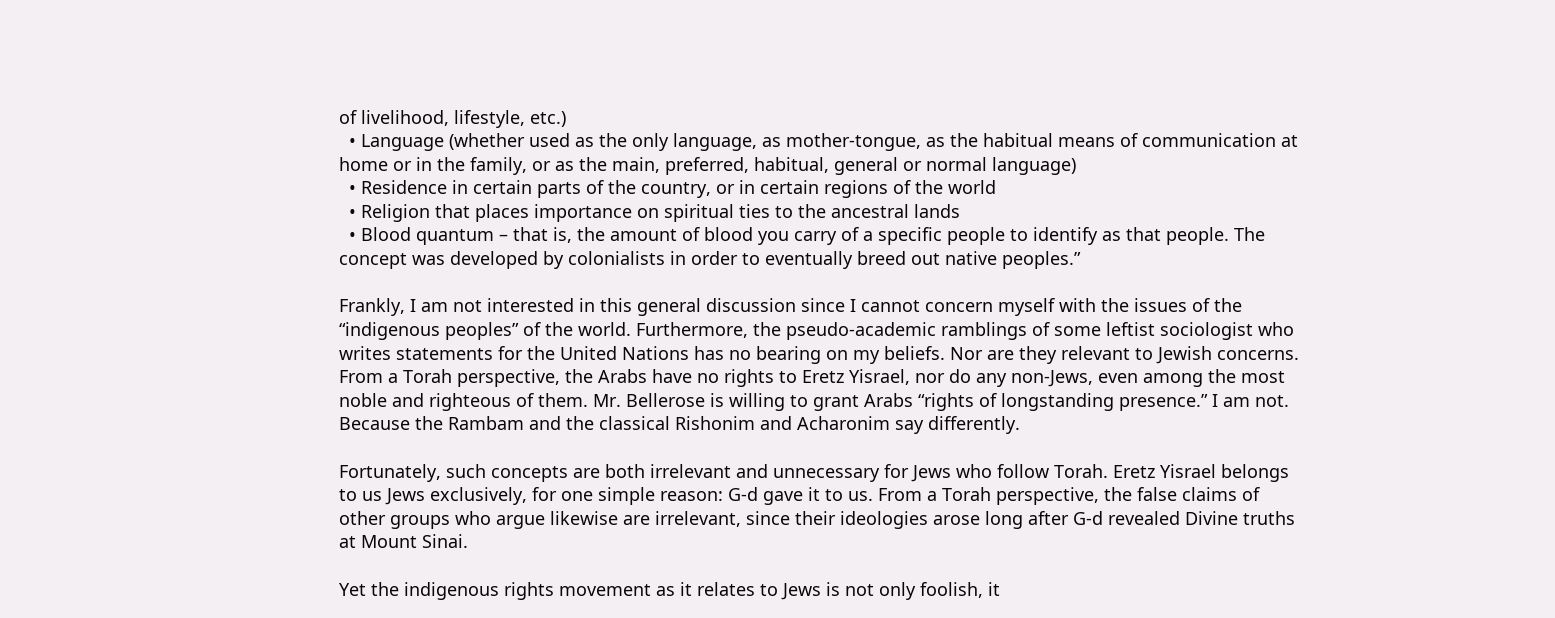of livelihood, lifestyle, etc.)
  • Language (whether used as the only language, as mother-tongue, as the habitual means of communication at home or in the family, or as the main, preferred, habitual, general or normal language)
  • Residence in certain parts of the country, or in certain regions of the world
  • Religion that places importance on spiritual ties to the ancestral lands
  • Blood quantum – that is, the amount of blood you carry of a specific people to identify as that people. The concept was developed by colonialists in order to eventually breed out native peoples.”

Frankly, I am not interested in this general discussion since I cannot concern myself with the issues of the “indigenous peoples” of the world. Furthermore, the pseudo-academic ramblings of some leftist sociologist who writes statements for the United Nations has no bearing on my beliefs. Nor are they relevant to Jewish concerns. From a Torah perspective, the Arabs have no rights to Eretz Yisrael, nor do any non-Jews, even among the most noble and righteous of them. Mr. Bellerose is willing to grant Arabs “rights of longstanding presence.” I am not. Because the Rambam and the classical Rishonim and Acharonim say differently.

Fortunately, such concepts are both irrelevant and unnecessary for Jews who follow Torah. Eretz Yisrael belongs to us Jews exclusively, for one simple reason: G-d gave it to us. From a Torah perspective, the false claims of other groups who argue likewise are irrelevant, since their ideologies arose long after G-d revealed Divine truths at Mount Sinai.

Yet the indigenous rights movement as it relates to Jews is not only foolish, it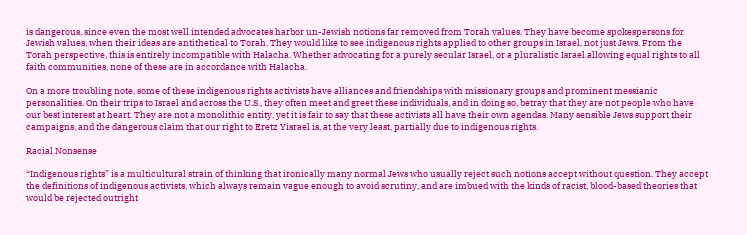is dangerous, since even the most well intended advocates harbor un-Jewish notions far removed from Torah values. They have become spokespersons for Jewish values, when their ideas are antithetical to Torah. They would like to see indigenous rights applied to other groups in Israel, not just Jews. From the Torah perspective, this is entirely incompatible with Halacha. Whether advocating for a purely secular Israel, or a pluralistic Israel allowing equal rights to all faith communities, none of these are in accordance with Halacha.

On a more troubling note, some of these indigenous rights activists have alliances and friendships with missionary groups and prominent messianic personalities. On their trips to Israel and across the U.S., they often meet and greet these individuals, and in doing so, betray that they are not people who have our best interest at heart. They are not a monolithic entity, yet it is fair to say that these activists all have their own agendas. Many sensible Jews support their campaigns, and the dangerous claim that our right to Eretz Yisrael is, at the very least, partially due to indigenous rights.

Racial Nonsense

“Indigenous rights” is a multicultural strain of thinking that ironically many normal Jews who usually reject such notions accept without question. They accept the definitions of indigenous activists, which always remain vague enough to avoid scrutiny, and are imbued with the kinds of racist, blood-based theories that would be rejected outright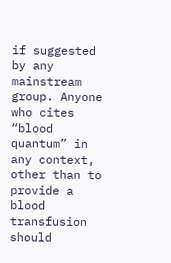if suggested by any mainstream group. Anyone who cites “blood quantum” in any context, other than to provide a blood transfusion should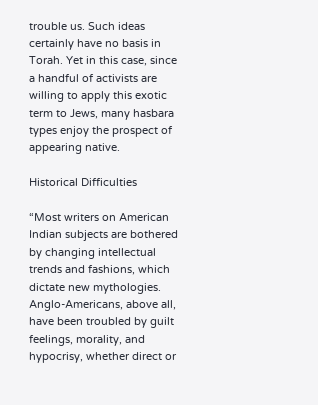trouble us. Such ideas certainly have no basis in Torah. Yet in this case, since a handful of activists are willing to apply this exotic term to Jews, many hasbara types enjoy the prospect of appearing native.

Historical Difficulties

“Most writers on American Indian subjects are bothered by changing intellectual trends and fashions, which dictate new mythologies. Anglo-Americans, above all, have been troubled by guilt feelings, morality, and hypocrisy, whether direct or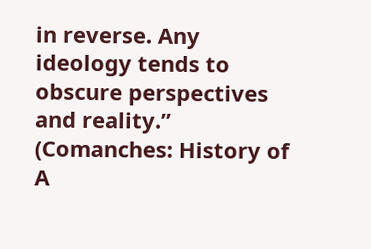in reverse. Any ideology tends to obscure perspectives and reality.” (Comanches: History of A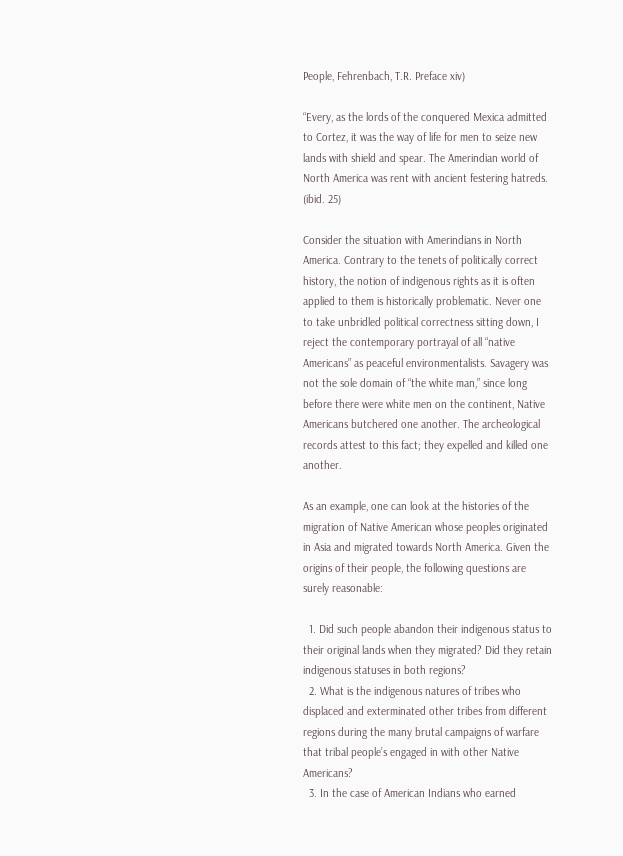People, Fehrenbach, T.R. Preface xiv)

“Every, as the lords of the conquered Mexica admitted to Cortez, it was the way of life for men to seize new lands with shield and spear. The Amerindian world of North America was rent with ancient festering hatreds. (ibid. 25)

Consider the situation with Amerindians in North America. Contrary to the tenets of politically correct history, the notion of indigenous rights as it is often applied to them is historically problematic. Never one to take unbridled political correctness sitting down, I reject the contemporary portrayal of all “native Americans” as peaceful environmentalists. Savagery was not the sole domain of “the white man,” since long before there were white men on the continent, Native Americans butchered one another. The archeological records attest to this fact; they expelled and killed one another.

As an example, one can look at the histories of the migration of Native American whose peoples originated in Asia and migrated towards North America. Given the origins of their people, the following questions are surely reasonable:

  1. Did such people abandon their indigenous status to their original lands when they migrated? Did they retain indigenous statuses in both regions?
  2. What is the indigenous natures of tribes who displaced and exterminated other tribes from different regions during the many brutal campaigns of warfare that tribal people’s engaged in with other Native Americans?
  3. In the case of American Indians who earned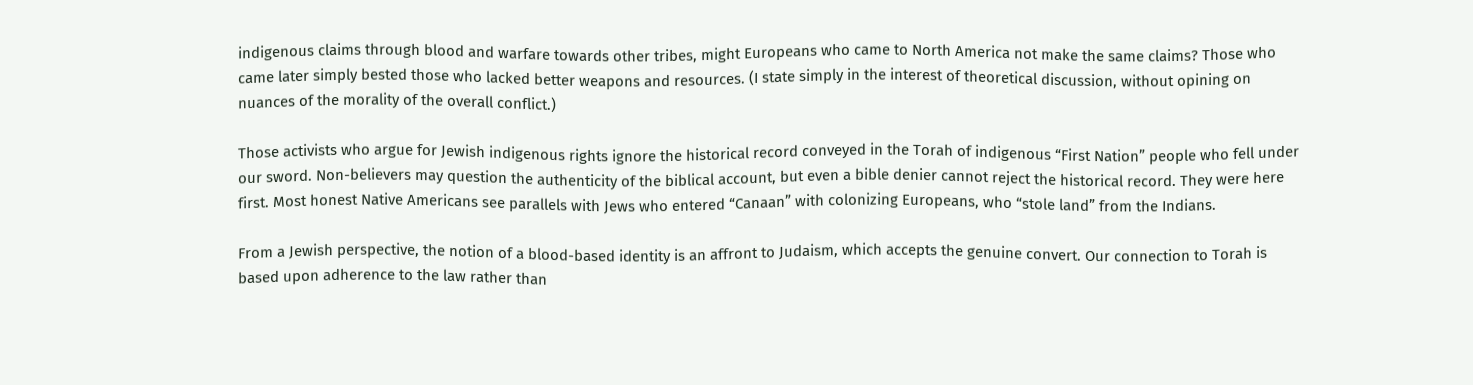indigenous claims through blood and warfare towards other tribes, might Europeans who came to North America not make the same claims? Those who came later simply bested those who lacked better weapons and resources. (I state simply in the interest of theoretical discussion, without opining on nuances of the morality of the overall conflict.)

Those activists who argue for Jewish indigenous rights ignore the historical record conveyed in the Torah of indigenous “First Nation” people who fell under our sword. Non-believers may question the authenticity of the biblical account, but even a bible denier cannot reject the historical record. They were here first. Most honest Native Americans see parallels with Jews who entered “Canaan” with colonizing Europeans, who “stole land” from the Indians.

From a Jewish perspective, the notion of a blood-based identity is an affront to Judaism, which accepts the genuine convert. Our connection to Torah is based upon adherence to the law rather than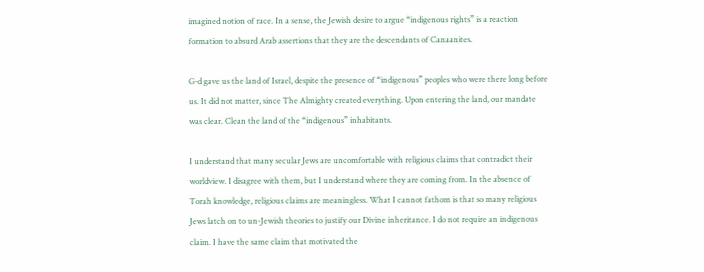imagined notion of race. In a sense, the Jewish desire to argue “indigenous rights” is a reaction formation to absurd Arab assertions that they are the descendants of Canaanites.

G-d gave us the land of Israel, despite the presence of “indigenous” peoples who were there long before us. It did not matter, since The Almighty created everything. Upon entering the land, our mandate was clear. Clean the land of the “indigenous” inhabitants.

I understand that many secular Jews are uncomfortable with religious claims that contradict their worldview. I disagree with them, but I understand where they are coming from. In the absence of Torah knowledge, religious claims are meaningless. What I cannot fathom is that so many religious Jews latch on to un-Jewish theories to justify our Divine inheritance. I do not require an indigenous claim. I have the same claim that motivated the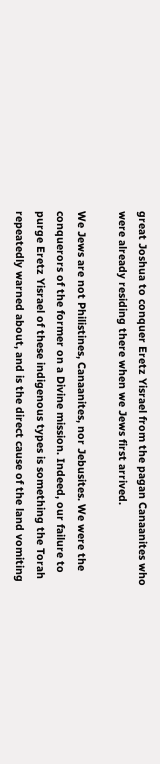great Joshua to conquer Eretz Yisrael from the pagan Canaanites who were already residing there when we Jews first arrived.

We Jews are not Philistines, Canaanites, nor Jebusites. We were the conquerors of the former on a Divine mission. Indeed, our failure to purge Eretz Yisrael of these indigenous types is something the Torah repeatedly warned about, and is the direct cause of the land vomiting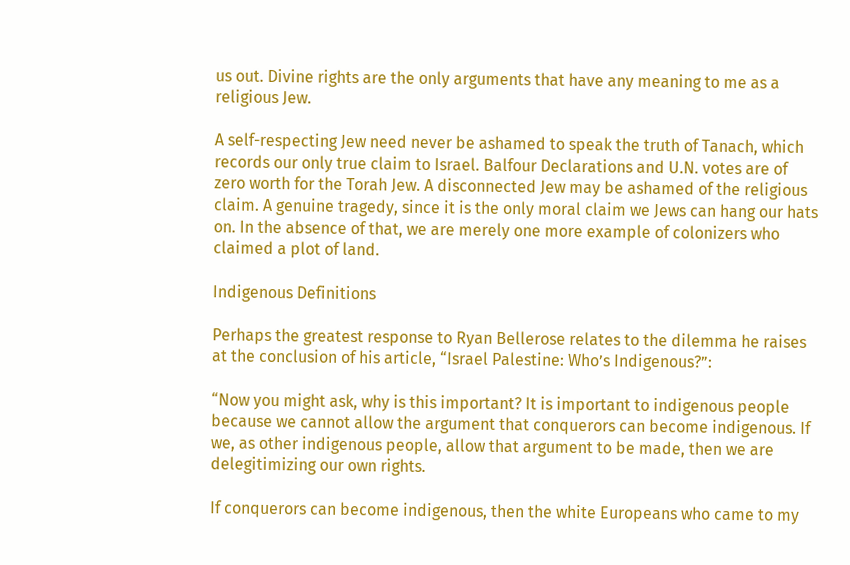us out. Divine rights are the only arguments that have any meaning to me as a religious Jew.

A self-respecting Jew need never be ashamed to speak the truth of Tanach, which records our only true claim to Israel. Balfour Declarations and U.N. votes are of zero worth for the Torah Jew. A disconnected Jew may be ashamed of the religious claim. A genuine tragedy, since it is the only moral claim we Jews can hang our hats on. In the absence of that, we are merely one more example of colonizers who claimed a plot of land.

Indigenous Definitions

Perhaps the greatest response to Ryan Bellerose relates to the dilemma he raises at the conclusion of his article, “Israel Palestine: Who’s Indigenous?”:

“Now you might ask, why is this important? It is important to indigenous people because we cannot allow the argument that conquerors can become indigenous. If we, as other indigenous people, allow that argument to be made, then we are delegitimizing our own rights.

If conquerors can become indigenous, then the white Europeans who came to my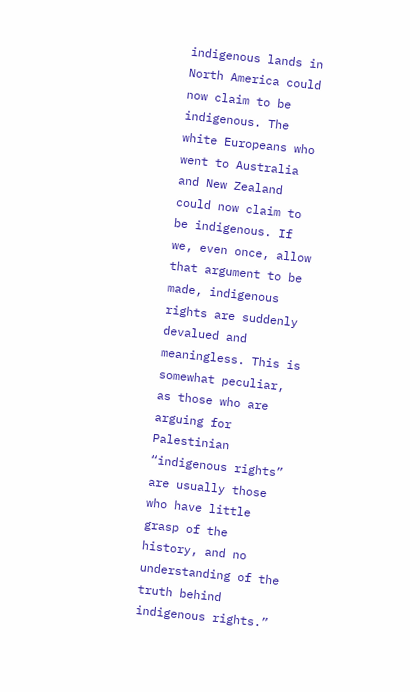indigenous lands in North America could now claim to be indigenous. The white Europeans who went to Australia and New Zealand could now claim to be indigenous. If we, even once, allow that argument to be made, indigenous rights are suddenly devalued and meaningless. This is somewhat peculiar, as those who are arguing for Palestinian “indigenous rights” are usually those who have little grasp of the history, and no understanding of the truth behind indigenous rights.”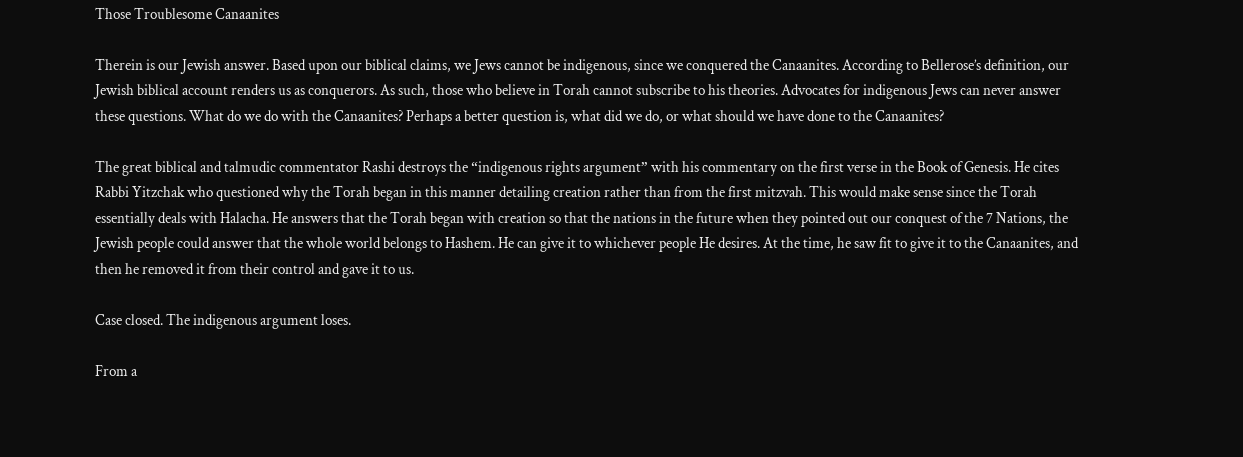Those Troublesome Canaanites

Therein is our Jewish answer. Based upon our biblical claims, we Jews cannot be indigenous, since we conquered the Canaanites. According to Bellerose’s definition, our Jewish biblical account renders us as conquerors. As such, those who believe in Torah cannot subscribe to his theories. Advocates for indigenous Jews can never answer these questions. What do we do with the Canaanites? Perhaps a better question is, what did we do, or what should we have done to the Canaanites?

The great biblical and talmudic commentator Rashi destroys the “indigenous rights argument” with his commentary on the first verse in the Book of Genesis. He cites Rabbi Yitzchak who questioned why the Torah began in this manner detailing creation rather than from the first mitzvah. This would make sense since the Torah essentially deals with Halacha. He answers that the Torah began with creation so that the nations in the future when they pointed out our conquest of the 7 Nations, the Jewish people could answer that the whole world belongs to Hashem. He can give it to whichever people He desires. At the time, he saw fit to give it to the Canaanites, and then he removed it from their control and gave it to us.

Case closed. The indigenous argument loses.

From a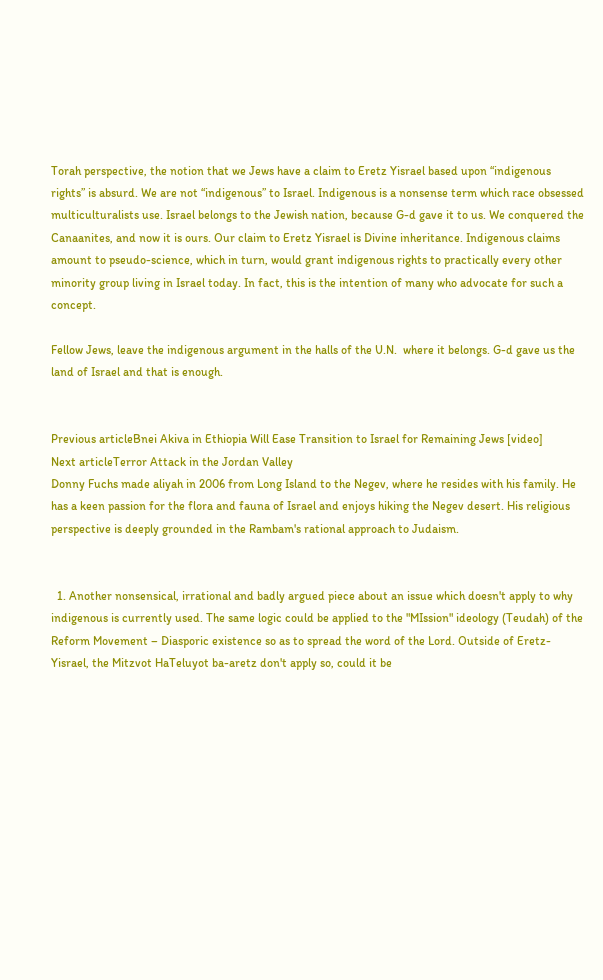Torah perspective, the notion that we Jews have a claim to Eretz Yisrael based upon “indigenous rights” is absurd. We are not “indigenous” to Israel. Indigenous is a nonsense term which race obsessed multiculturalists use. Israel belongs to the Jewish nation, because G-d gave it to us. We conquered the Canaanites, and now it is ours. Our claim to Eretz Yisrael is Divine inheritance. Indigenous claims amount to pseudo-science, which in turn, would grant indigenous rights to practically every other minority group living in Israel today. In fact, this is the intention of many who advocate for such a concept.

Fellow Jews, leave the indigenous argument in the halls of the U.N.  where it belongs. G-d gave us the land of Israel and that is enough.


Previous articleBnei Akiva in Ethiopia Will Ease Transition to Israel for Remaining Jews [video]
Next articleTerror Attack in the Jordan Valley
Donny Fuchs made aliyah in 2006 from Long Island to the Negev, where he resides with his family. He has a keen passion for the flora and fauna of Israel and enjoys hiking the Negev desert. His religious perspective is deeply grounded in the Rambam's rational approach to Judaism.


  1. Another nonsensical, irrational and badly argued piece about an issue which doesn't apply to why indigenous is currently used. The same logic could be applied to the "MIssion" ideology (Teudah) of the Reform Movement – Diasporic existence so as to spread the word of the Lord. Outside of Eretz-Yisrael, the Mitzvot HaTeluyot ba-aretz don't apply so, could it be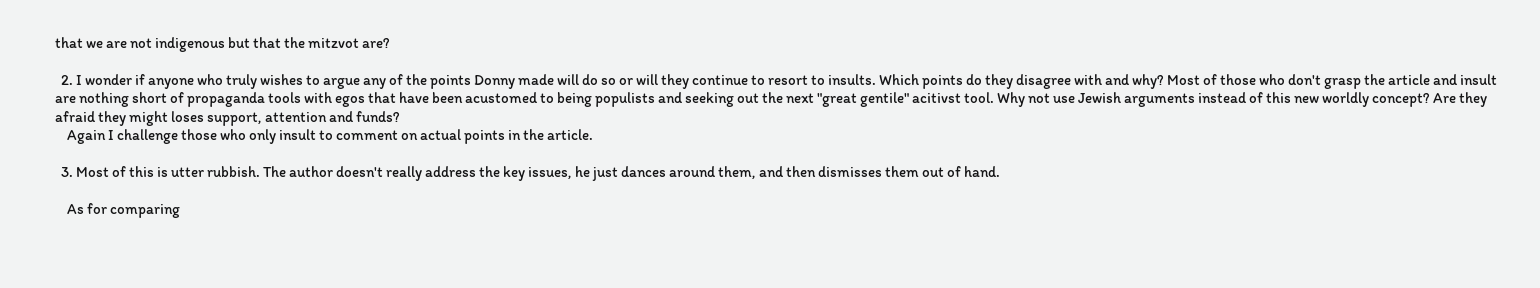that we are not indigenous but that the mitzvot are?

  2. I wonder if anyone who truly wishes to argue any of the points Donny made will do so or will they continue to resort to insults. Which points do they disagree with and why? Most of those who don't grasp the article and insult are nothing short of propaganda tools with egos that have been acustomed to being populists and seeking out the next "great gentile" acitivst tool. Why not use Jewish arguments instead of this new worldly concept? Are they afraid they might loses support, attention and funds?
    Again I challenge those who only insult to comment on actual points in the article.

  3. Most of this is utter rubbish. The author doesn't really address the key issues, he just dances around them, and then dismisses them out of hand.

    As for comparing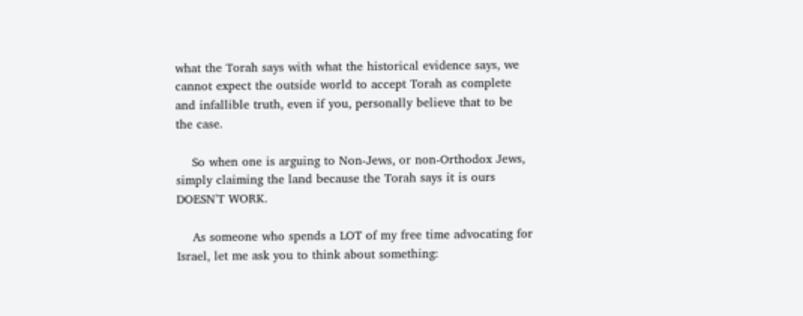what the Torah says with what the historical evidence says, we cannot expect the outside world to accept Torah as complete and infallible truth, even if you, personally believe that to be the case.

    So when one is arguing to Non-Jews, or non-Orthodox Jews, simply claiming the land because the Torah says it is ours DOESN'T WORK.

    As someone who spends a LOT of my free time advocating for Israel, let me ask you to think about something: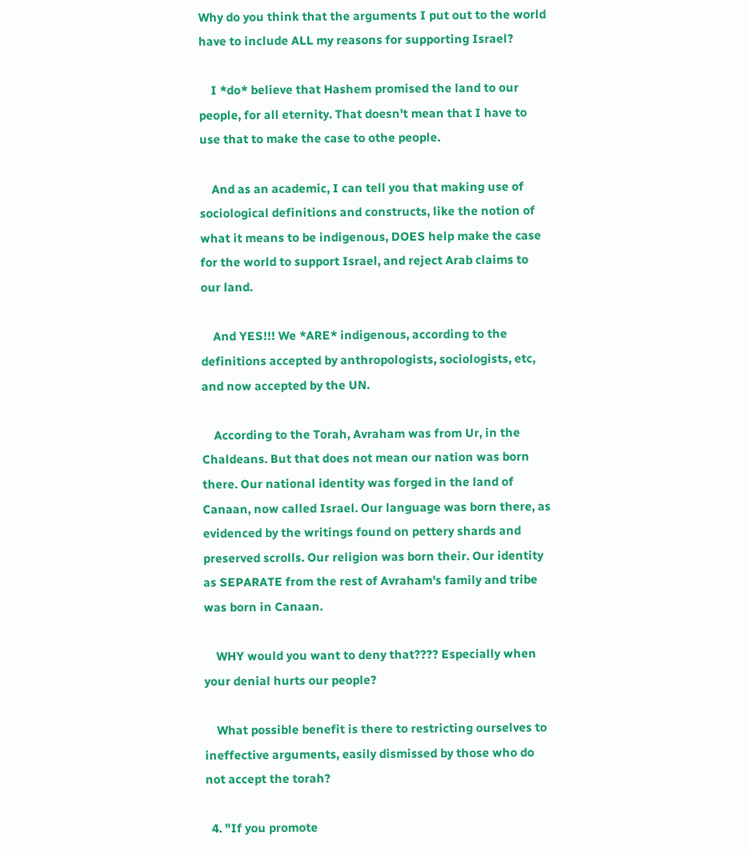Why do you think that the arguments I put out to the world have to include ALL my reasons for supporting Israel?

    I *do* believe that Hashem promised the land to our people, for all eternity. That doesn't mean that I have to use that to make the case to othe people.

    And as an academic, I can tell you that making use of sociological definitions and constructs, like the notion of what it means to be indigenous, DOES help make the case for the world to support Israel, and reject Arab claims to our land.

    And YES!!! We *ARE* indigenous, according to the definitions accepted by anthropologists, sociologists, etc, and now accepted by the UN.

    According to the Torah, Avraham was from Ur, in the Chaldeans. But that does not mean our nation was born there. Our national identity was forged in the land of Canaan, now called Israel. Our language was born there, as evidenced by the writings found on pettery shards and preserved scrolls. Our religion was born their. Our identity as SEPARATE from the rest of Avraham's family and tribe was born in Canaan.

    WHY would you want to deny that???? Especially when your denial hurts our people?

    What possible benefit is there to restricting ourselves to ineffective arguments, easily dismissed by those who do not accept the torah?

  4. "If you promote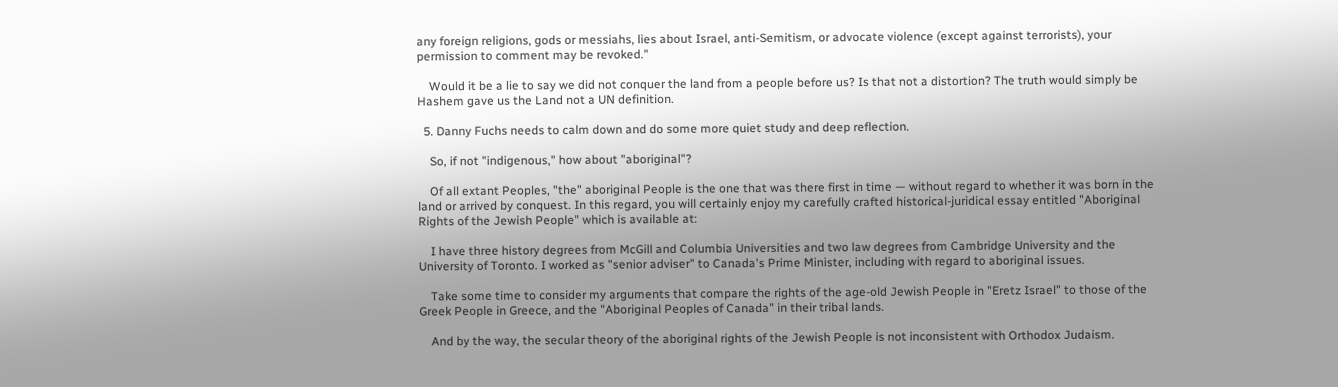any foreign religions, gods or messiahs, lies about Israel, anti-Semitism, or advocate violence (except against terrorists), your permission to comment may be revoked."

    Would it be a lie to say we did not conquer the land from a people before us? Is that not a distortion? The truth would simply be Hashem gave us the Land not a UN definition.

  5. Danny Fuchs needs to calm down and do some more quiet study and deep reflection.

    So, if not "indigenous," how about "aboriginal"?

    Of all extant Peoples, "the" aboriginal People is the one that was there first in time — without regard to whether it was born in the land or arrived by conquest. In this regard, you will certainly enjoy my carefully crafted historical-juridical essay entitled "Aboriginal Rights of the Jewish People" which is available at:

    I have three history degrees from McGill and Columbia Universities and two law degrees from Cambridge University and the University of Toronto. I worked as "senior adviser" to Canada's Prime Minister, including with regard to aboriginal issues.

    Take some time to consider my arguments that compare the rights of the age-old Jewish People in "Eretz Israel" to those of the Greek People in Greece, and the "Aboriginal Peoples of Canada" in their tribal lands.

    And by the way, the secular theory of the aboriginal rights of the Jewish People is not inconsistent with Orthodox Judaism.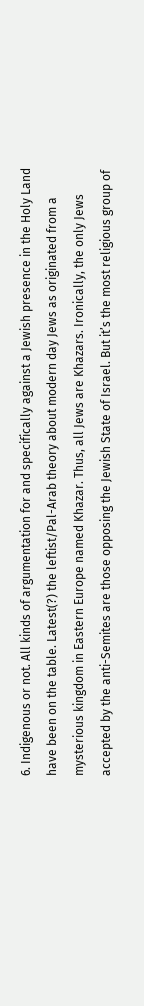6. Indigenous or not. All kinds of argumentation for and specifically against a Jewish presence in the Holy Land have been on the table. Latest(?) the leftist/Pal-Arab theory about modern day Jews as originated from a mysterious kingdom in Eastern Europe named Khazar. Thus, all Jews are Khazars. Ironically, the only Jews accepted by the anti-Semites are those opposing the Jewish State of Israel. But it’s the most religious group of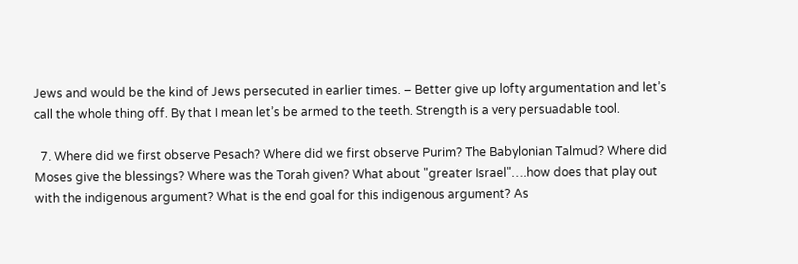Jews and would be the kind of Jews persecuted in earlier times. – Better give up lofty argumentation and let’s call the whole thing off. By that I mean let’s be armed to the teeth. Strength is a very persuadable tool.

  7. Where did we first observe Pesach? Where did we first observe Purim? The Babylonian Talmud? Where did Moses give the blessings? Where was the Torah given? What about "greater Israel"….how does that play out with the indigenous argument? What is the end goal for this indigenous argument? As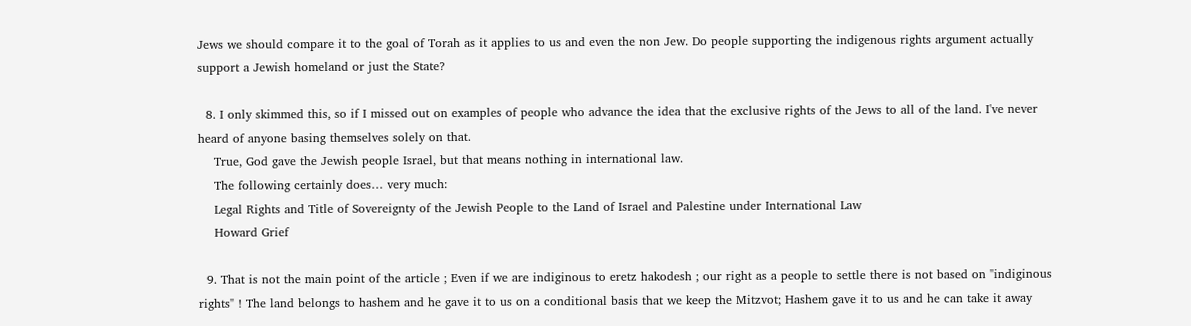Jews we should compare it to the goal of Torah as it applies to us and even the non Jew. Do people supporting the indigenous rights argument actually support a Jewish homeland or just the State?

  8. I only skimmed this, so if I missed out on examples of people who advance the idea that the exclusive rights of the Jews to all of the land. I've never heard of anyone basing themselves solely on that.
    True, God gave the Jewish people Israel, but that means nothing in international law.
    The following certainly does… very much:
    Legal Rights and Title of Sovereignty of the Jewish People to the Land of Israel and Palestine under International Law
    Howard Grief

  9. That is not the main point of the article ; Even if we are indiginous to eretz hakodesh ; our right as a people to settle there is not based on "indiginous rights" ! The land belongs to hashem and he gave it to us on a conditional basis that we keep the Mitzvot; Hashem gave it to us and he can take it away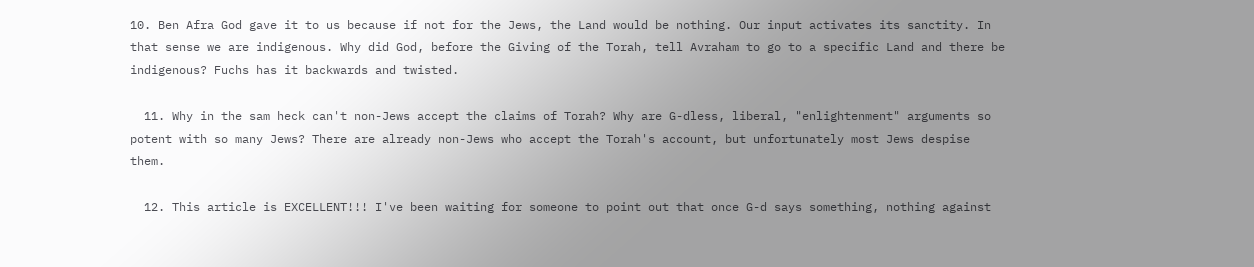10. Ben Afra God gave it to us because if not for the Jews, the Land would be nothing. Our input activates its sanctity. In that sense we are indigenous. Why did God, before the Giving of the Torah, tell Avraham to go to a specific Land and there be indigenous? Fuchs has it backwards and twisted.

  11. Why in the sam heck can't non-Jews accept the claims of Torah? Why are G-dless, liberal, "enlightenment" arguments so potent with so many Jews? There are already non-Jews who accept the Torah's account, but unfortunately most Jews despise them.

  12. This article is EXCELLENT!!! I've been waiting for someone to point out that once G-d says something, nothing against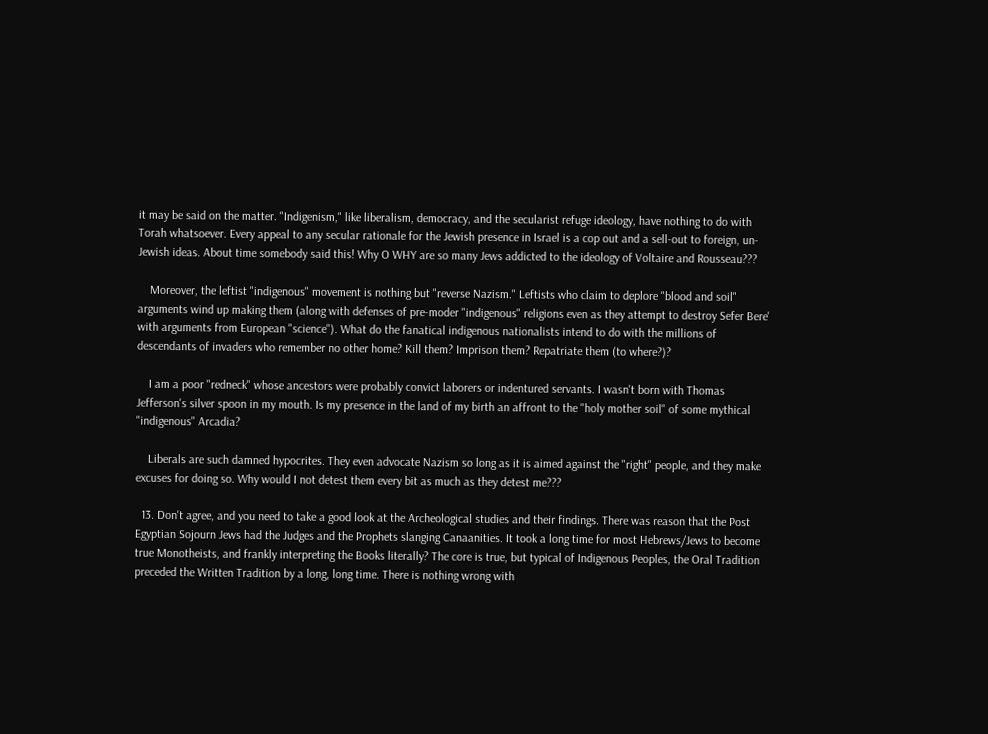it may be said on the matter. "Indigenism," like liberalism, democracy, and the secularist refuge ideology, have nothing to do with Torah whatsoever. Every appeal to any secular rationale for the Jewish presence in Israel is a cop out and a sell-out to foreign, un-Jewish ideas. About time somebody said this! Why O WHY are so many Jews addicted to the ideology of Voltaire and Rousseau???

    Moreover, the leftist "indigenous" movement is nothing but "reverse Nazism." Leftists who claim to deplore "blood and soil" arguments wind up making them (along with defenses of pre-moder "indigenous" religions even as they attempt to destroy Sefer Bere' with arguments from European "science"). What do the fanatical indigenous nationalists intend to do with the millions of descendants of invaders who remember no other home? Kill them? Imprison them? Repatriate them (to where?)?

    I am a poor "redneck" whose ancestors were probably convict laborers or indentured servants. I wasn't born with Thomas Jefferson's silver spoon in my mouth. Is my presence in the land of my birth an affront to the "holy mother soil" of some mythical "indigenous" Arcadia?

    Liberals are such damned hypocrites. They even advocate Nazism so long as it is aimed against the "right" people, and they make excuses for doing so. Why would I not detest them every bit as much as they detest me???

  13. Don't agree, and you need to take a good look at the Archeological studies and their findings. There was reason that the Post Egyptian Sojourn Jews had the Judges and the Prophets slanging Canaanities. It took a long time for most Hebrews/Jews to become true Monotheists, and frankly interpreting the Books literally? The core is true, but typical of Indigenous Peoples, the Oral Tradition preceded the Written Tradition by a long, long time. There is nothing wrong with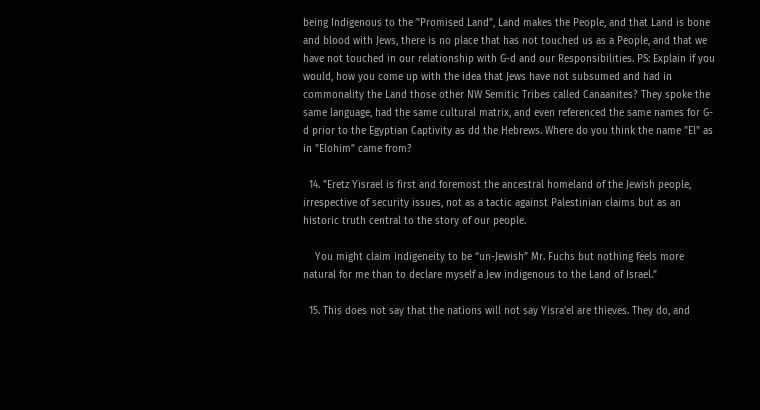being Indigenous to the "Promised Land", Land makes the People, and that Land is bone and blood with Jews, there is no place that has not touched us as a People, and that we have not touched in our relationship with G-d and our Responsibilities. PS: Explain if you would, how you come up with the idea that Jews have not subsumed and had in commonality the Land those other NW Semitic Tribes called Canaanites? They spoke the same language, had the same cultural matrix, and even referenced the same names for G-d prior to the Egyptian Captivity as dd the Hebrews. Where do you think the name "El" as in "Elohim" came from?

  14. "Eretz Yisrael is first and foremost the ancestral homeland of the Jewish people, irrespective of security issues, not as a tactic against Palestinian claims but as an historic truth central to the story of our people.

    You might claim indigeneity to be “un-Jewish” Mr. Fuchs but nothing feels more natural for me than to declare myself a Jew indigenous to the Land of Israel."

  15. This does not say that the nations will not say Yisra'el are thieves. They do, and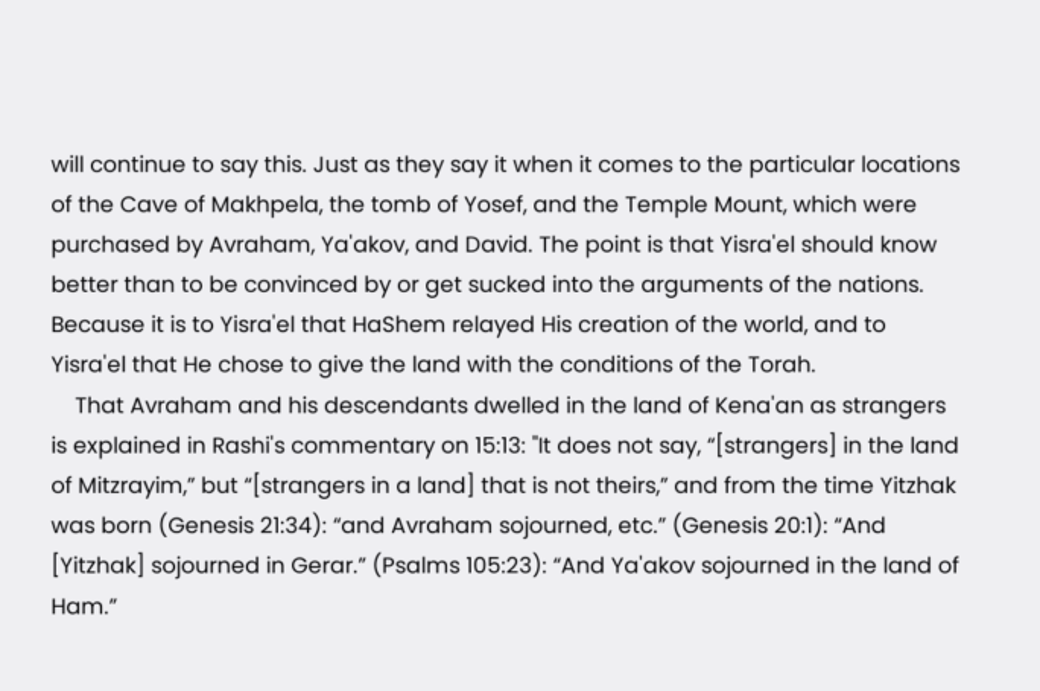will continue to say this. Just as they say it when it comes to the particular locations of the Cave of Makhpela, the tomb of Yosef, and the Temple Mount, which were purchased by Avraham, Ya'akov, and David. The point is that Yisra'el should know better than to be convinced by or get sucked into the arguments of the nations. Because it is to Yisra'el that HaShem relayed His creation of the world, and to Yisra'el that He chose to give the land with the conditions of the Torah.
    That Avraham and his descendants dwelled in the land of Kena'an as strangers is explained in Rashi's commentary on 15:13: "It does not say, “[strangers] in the land of Mitzrayim,” but “[strangers in a land] that is not theirs,” and from the time Yitzhak was born (Genesis 21:34): “and Avraham sojourned, etc.” (Genesis 20:1): “And [Yitzhak] sojourned in Gerar.” (Psalms 105:23): “And Ya'akov sojourned in the land of Ham.”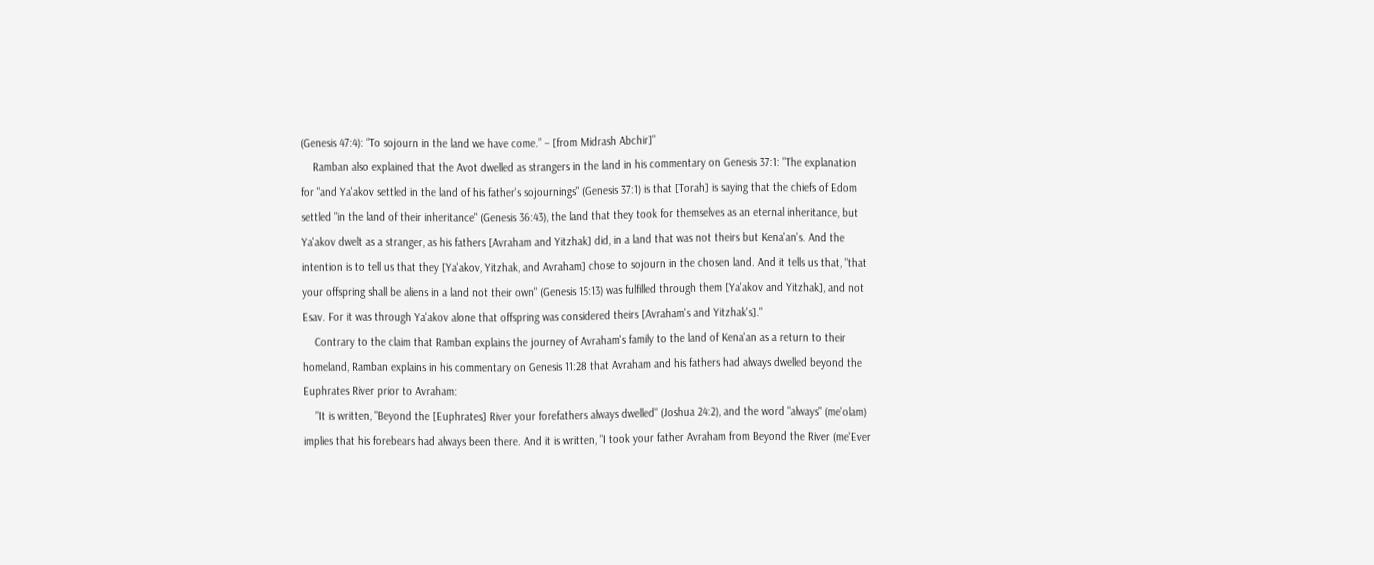(Genesis 47:4): “To sojourn in the land we have come.” – [from Midrash Abchir]"
    Ramban also explained that the Avot dwelled as strangers in the land in his commentary on Genesis 37:1: "The explanation for "and Ya'akov settled in the land of his father's sojournings" (Genesis 37:1) is that [Torah] is saying that the chiefs of Edom settled "in the land of their inheritance" (Genesis 36:43), the land that they took for themselves as an eternal inheritance, but Ya'akov dwelt as a stranger, as his fathers [Avraham and Yitzhak] did, in a land that was not theirs but Kena'an's. And the intention is to tell us that they [Ya'akov, Yitzhak, and Avraham] chose to sojourn in the chosen land. And it tells us that, "that your offspring shall be aliens in a land not their own" (Genesis 15:13) was fulfilled through them [Ya'akov and Yitzhak], and not Esav. For it was through Ya'akov alone that offspring was considered theirs [Avraham's and Yitzhak's]."
    Contrary to the claim that Ramban explains the journey of Avraham's family to the land of Kena'an as a return to their homeland, Ramban explains in his commentary on Genesis 11:28 that Avraham and his fathers had always dwelled beyond the Euphrates River prior to Avraham:
    "It is written, "Beyond the [Euphrates] River your forefathers always dwelled" (Joshua 24:2), and the word "always" (me'olam) implies that his forebears had always been there. And it is written, "I took your father Avraham from Beyond the River (me'Ever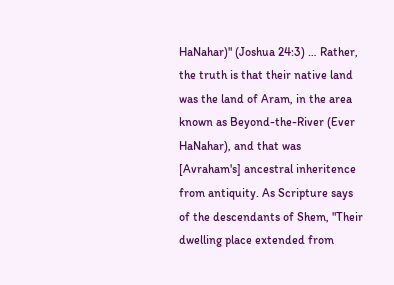HaNahar)" (Joshua 24:3) … Rather, the truth is that their native land was the land of Aram, in the area known as Beyond-the-River (Ever HaNahar), and that was [Avraham's] ancestral inheritence from antiquity. As Scripture says of the descendants of Shem, "Their dwelling place extended from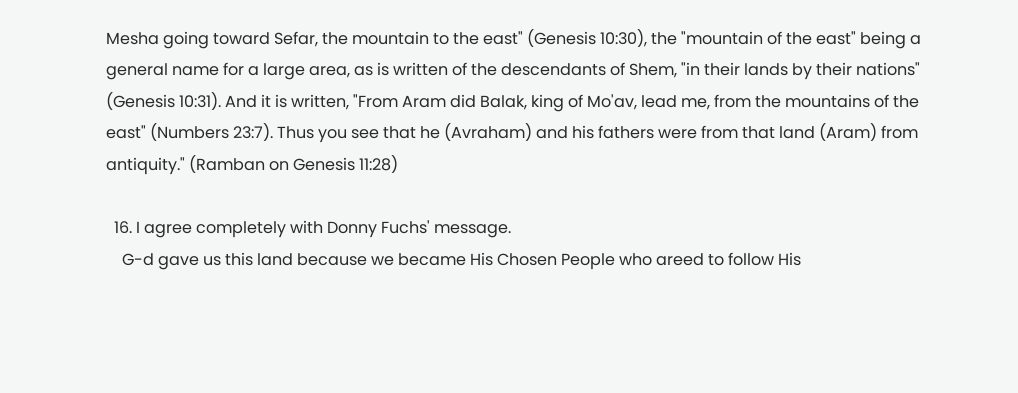Mesha going toward Sefar, the mountain to the east" (Genesis 10:30), the "mountain of the east" being a general name for a large area, as is written of the descendants of Shem, "in their lands by their nations" (Genesis 10:31). And it is written, "From Aram did Balak, king of Mo'av, lead me, from the mountains of the east" (Numbers 23:7). Thus you see that he (Avraham) and his fathers were from that land (Aram) from antiquity." (Ramban on Genesis 11:28)

  16. I agree completely with Donny Fuchs' message.
    G-d gave us this land because we became His Chosen People who areed to follow His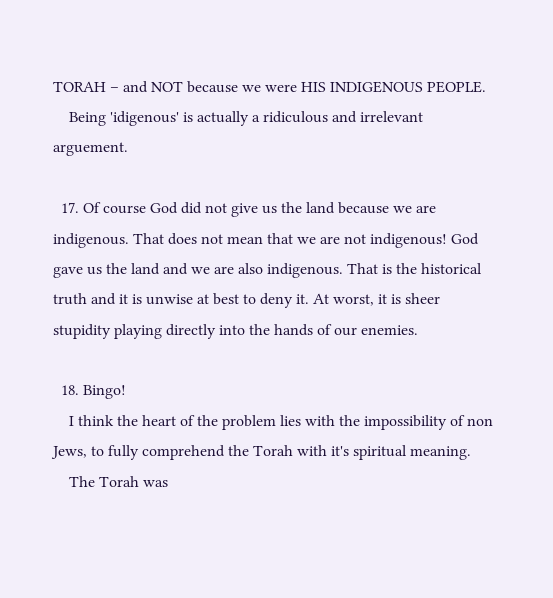TORAH – and NOT because we were HIS INDIGENOUS PEOPLE.
    Being 'idigenous' is actually a ridiculous and irrelevant arguement.

  17. Of course God did not give us the land because we are indigenous. That does not mean that we are not indigenous! God gave us the land and we are also indigenous. That is the historical truth and it is unwise at best to deny it. At worst, it is sheer stupidity playing directly into the hands of our enemies.

  18. Bingo!
    I think the heart of the problem lies with the impossibility of non Jews, to fully comprehend the Torah with it's spiritual meaning.
    The Torah was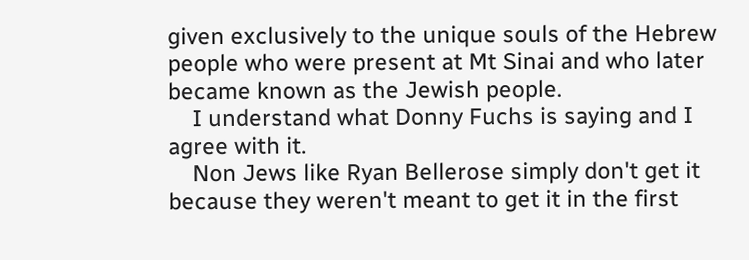given exclusively to the unique souls of the Hebrew people who were present at Mt Sinai and who later became known as the Jewish people.
    I understand what Donny Fuchs is saying and I agree with it.
    Non Jews like Ryan Bellerose simply don't get it because they weren't meant to get it in the first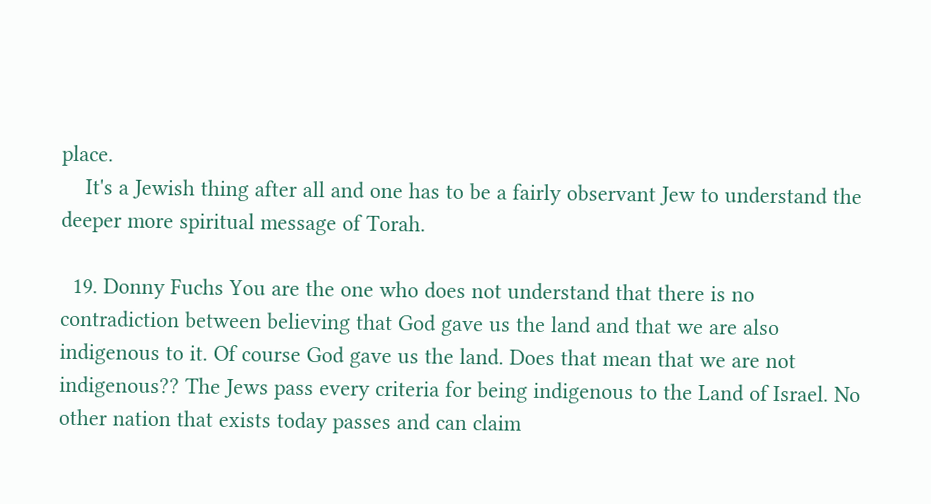place.
    It's a Jewish thing after all and one has to be a fairly observant Jew to understand the deeper more spiritual message of Torah.

  19. Donny Fuchs You are the one who does not understand that there is no contradiction between believing that God gave us the land and that we are also indigenous to it. Of course God gave us the land. Does that mean that we are not indigenous?? The Jews pass every criteria for being indigenous to the Land of Israel. No other nation that exists today passes and can claim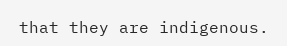that they are indigenous.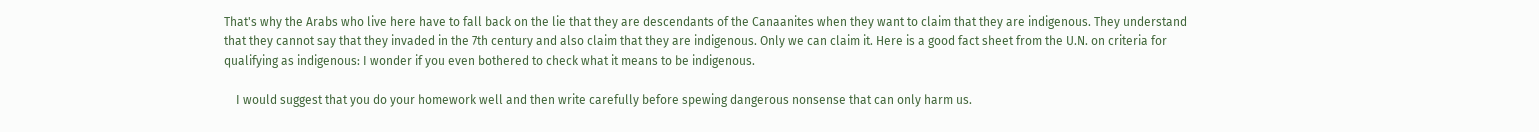That's why the Arabs who live here have to fall back on the lie that they are descendants of the Canaanites when they want to claim that they are indigenous. They understand that they cannot say that they invaded in the 7th century and also claim that they are indigenous. Only we can claim it. Here is a good fact sheet from the U.N. on criteria for qualifying as indigenous: I wonder if you even bothered to check what it means to be indigenous.

    I would suggest that you do your homework well and then write carefully before spewing dangerous nonsense that can only harm us.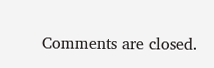Comments are closed.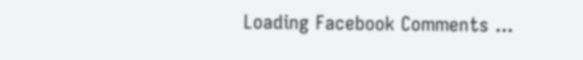Loading Facebook Comments ...